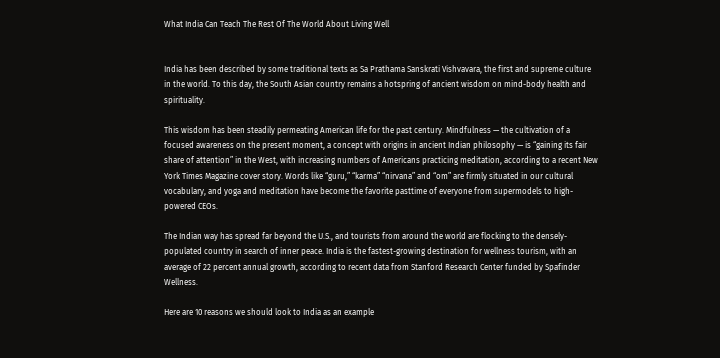What India Can Teach The Rest Of The World About Living Well


India has been described by some traditional texts as Sa Prathama Sanskrati Vishvavara, the first and supreme culture in the world. To this day, the South Asian country remains a hotspring of ancient wisdom on mind-body health and spirituality.

This wisdom has been steadily permeating American life for the past century. Mindfulness — the cultivation of a focused awareness on the present moment, a concept with origins in ancient Indian philosophy — is “gaining its fair share of attention” in the West, with increasing numbers of Americans practicing meditation, according to a recent New York Times Magazine cover story. Words like “guru,” “karma” “nirvana” and “om” are firmly situated in our cultural vocabulary, and yoga and meditation have become the favorite pasttime of everyone from supermodels to high-powered CEOs.

The Indian way has spread far beyond the U.S., and tourists from around the world are flocking to the densely-populated country in search of inner peace. India is the fastest-growing destination for wellness tourism, with an average of 22 percent annual growth, according to recent data from Stanford Research Center funded by Spafinder Wellness.

Here are 10 reasons we should look to India as an example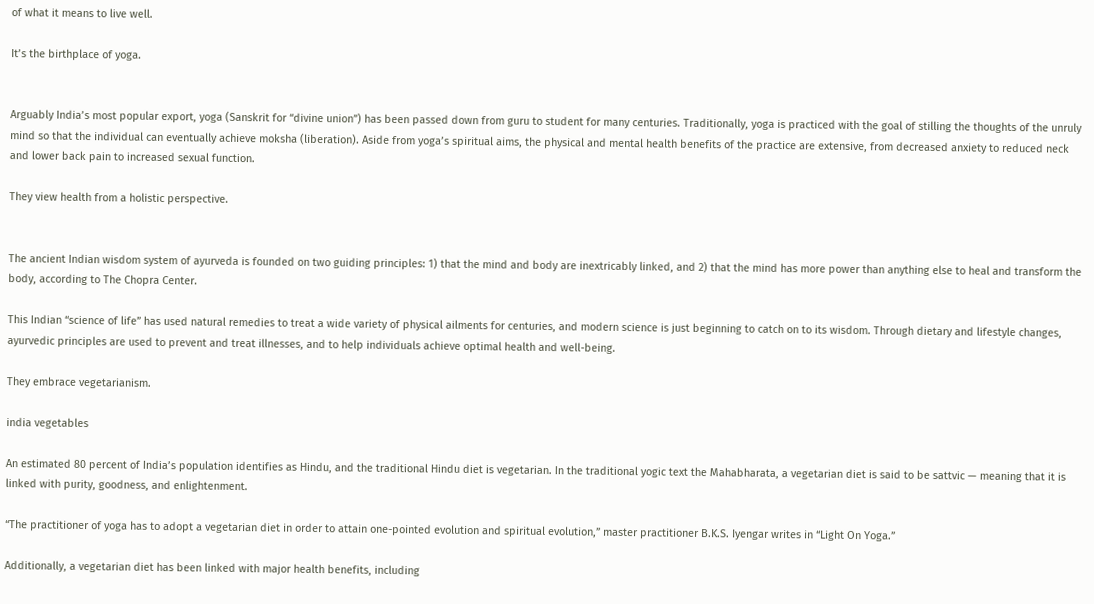of what it means to live well.

It’s the birthplace of yoga.


Arguably India’s most popular export, yoga (Sanskrit for “divine union”) has been passed down from guru to student for many centuries. Traditionally, yoga is practiced with the goal of stilling the thoughts of the unruly mind so that the individual can eventually achieve moksha (liberation). Aside from yoga’s spiritual aims, the physical and mental health benefits of the practice are extensive, from decreased anxiety to reduced neck and lower back pain to increased sexual function.

They view health from a holistic perspective.


The ancient Indian wisdom system of ayurveda is founded on two guiding principles: 1) that the mind and body are inextricably linked, and 2) that the mind has more power than anything else to heal and transform the body, according to The Chopra Center.

This Indian “science of life” has used natural remedies to treat a wide variety of physical ailments for centuries, and modern science is just beginning to catch on to its wisdom. Through dietary and lifestyle changes, ayurvedic principles are used to prevent and treat illnesses, and to help individuals achieve optimal health and well-being.

They embrace vegetarianism.

india vegetables

An estimated 80 percent of India’s population identifies as Hindu, and the traditional Hindu diet is vegetarian. In the traditional yogic text the Mahabharata, a vegetarian diet is said to be sattvic — meaning that it is linked with purity, goodness, and enlightenment.

“The practitioner of yoga has to adopt a vegetarian diet in order to attain one-pointed evolution and spiritual evolution,” master practitioner B.K.S. Iyengar writes in “Light On Yoga.”

Additionally, a vegetarian diet has been linked with major health benefits, including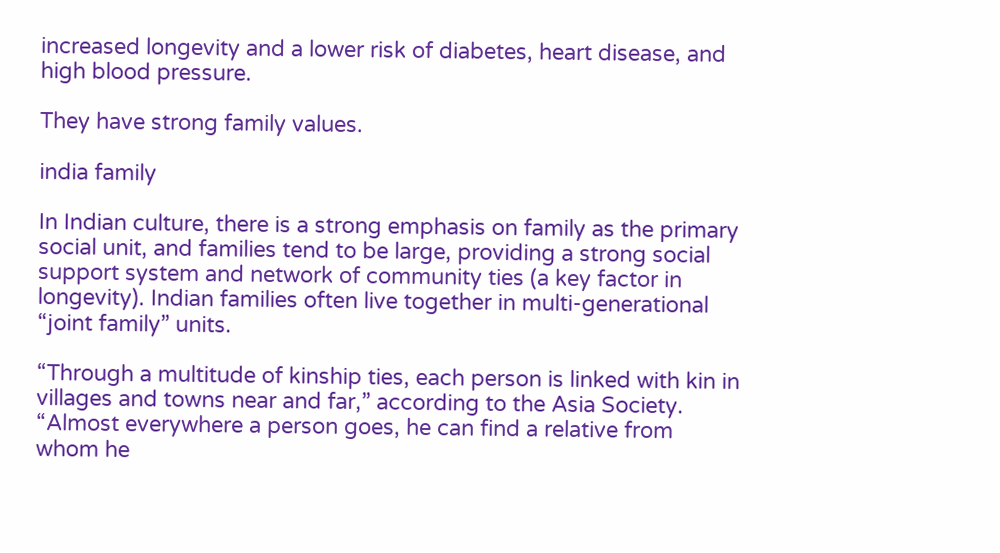increased longevity and a lower risk of diabetes, heart disease, and high blood pressure.

They have strong family values.

india family

In Indian culture, there is a strong emphasis on family as the primary social unit, and families tend to be large, providing a strong social support system and network of community ties (a key factor in longevity). Indian families often live together in multi-generational “joint family” units.

“Through a multitude of kinship ties, each person is linked with kin in villages and towns near and far,” according to the Asia Society. “Almost everywhere a person goes, he can find a relative from whom he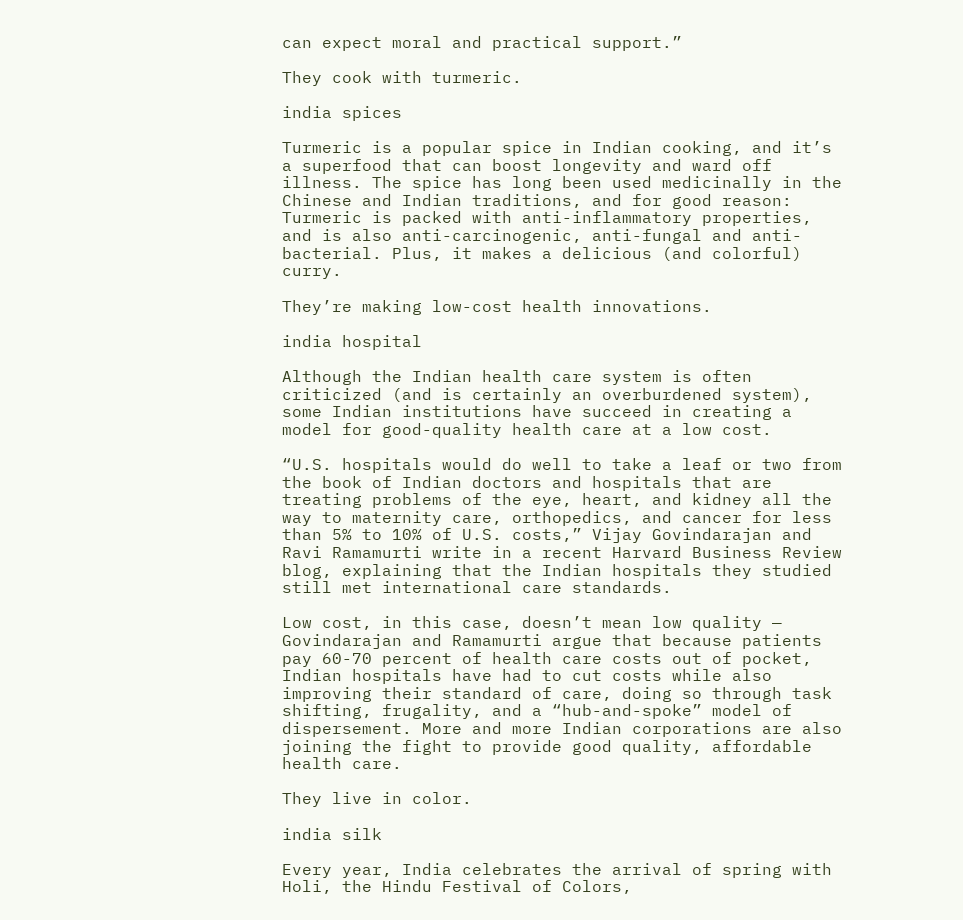can expect moral and practical support.”

They cook with turmeric.

india spices

Turmeric is a popular spice in Indian cooking, and it’s a superfood that can boost longevity and ward off illness. The spice has long been used medicinally in the Chinese and Indian traditions, and for good reason: Turmeric is packed with anti-inflammatory properties, and is also anti-carcinogenic, anti-fungal and anti-bacterial. Plus, it makes a delicious (and colorful) curry.

They’re making low-cost health innovations.

india hospital

Although the Indian health care system is often criticized (and is certainly an overburdened system), some Indian institutions have succeed in creating a model for good-quality health care at a low cost.

“U.S. hospitals would do well to take a leaf or two from the book of Indian doctors and hospitals that are treating problems of the eye, heart, and kidney all the way to maternity care, orthopedics, and cancer for less than 5% to 10% of U.S. costs,” Vijay Govindarajan and Ravi Ramamurti write in a recent Harvard Business Review blog, explaining that the Indian hospitals they studied still met international care standards.

Low cost, in this case, doesn’t mean low quality — Govindarajan and Ramamurti argue that because patients pay 60-70 percent of health care costs out of pocket, Indian hospitals have had to cut costs while also improving their standard of care, doing so through task shifting, frugality, and a “hub-and-spoke” model of dispersement. More and more Indian corporations are also joining the fight to provide good quality, affordable health care.

They live in color.

india silk

Every year, India celebrates the arrival of spring with Holi, the Hindu Festival of Colors,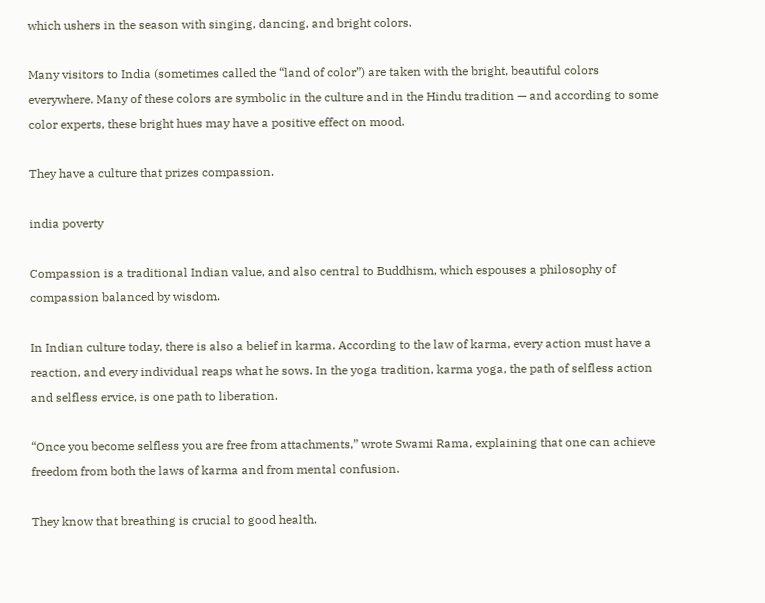which ushers in the season with singing, dancing, and bright colors.

Many visitors to India (sometimes called the “land of color”) are taken with the bright, beautiful colors everywhere. Many of these colors are symbolic in the culture and in the Hindu tradition — and according to some color experts, these bright hues may have a positive effect on mood.

They have a culture that prizes compassion.

india poverty

Compassion is a traditional Indian value, and also central to Buddhism, which espouses a philosophy of compassion balanced by wisdom.

In Indian culture today, there is also a belief in karma. According to the law of karma, every action must have a reaction, and every individual reaps what he sows. In the yoga tradition, karma yoga, the path of selfless action and selfless ervice, is one path to liberation.

“Once you become selfless you are free from attachments,” wrote Swami Rama, explaining that one can achieve freedom from both the laws of karma and from mental confusion.

They know that breathing is crucial to good health.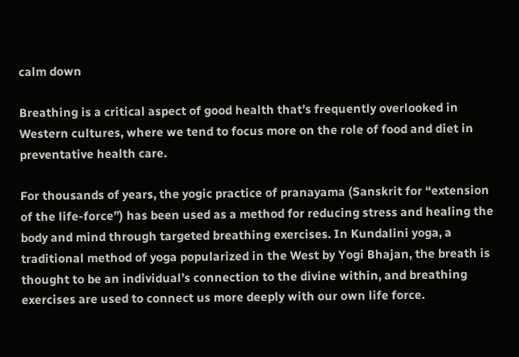calm down

Breathing is a critical aspect of good health that’s frequently overlooked in Western cultures, where we tend to focus more on the role of food and diet in preventative health care.

For thousands of years, the yogic practice of pranayama (Sanskrit for “extension of the life-force”) has been used as a method for reducing stress and healing the body and mind through targeted breathing exercises. In Kundalini yoga, a traditional method of yoga popularized in the West by Yogi Bhajan, the breath is thought to be an individual’s connection to the divine within, and breathing exercises are used to connect us more deeply with our own life force.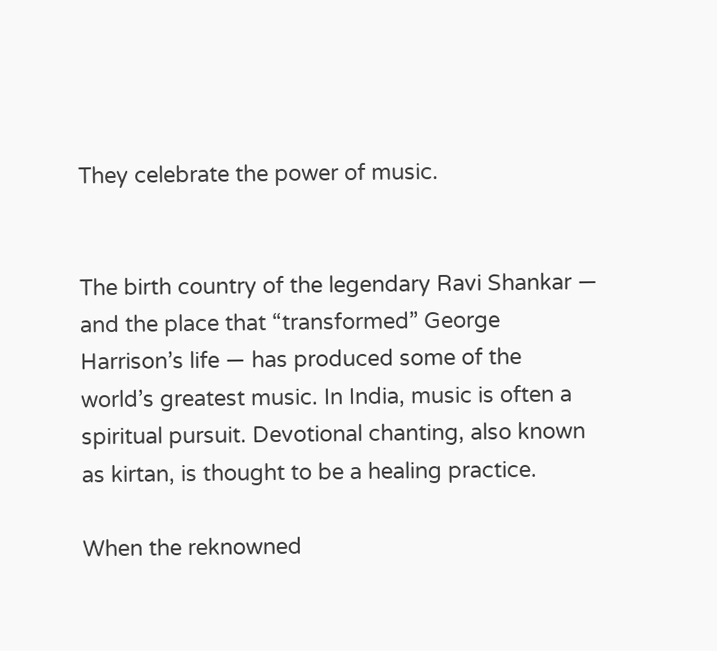They celebrate the power of music.


The birth country of the legendary Ravi Shankar — and the place that “transformed” George Harrison’s life — has produced some of the world’s greatest music. In India, music is often a spiritual pursuit. Devotional chanting, also known as kirtan, is thought to be a healing practice.

When the reknowned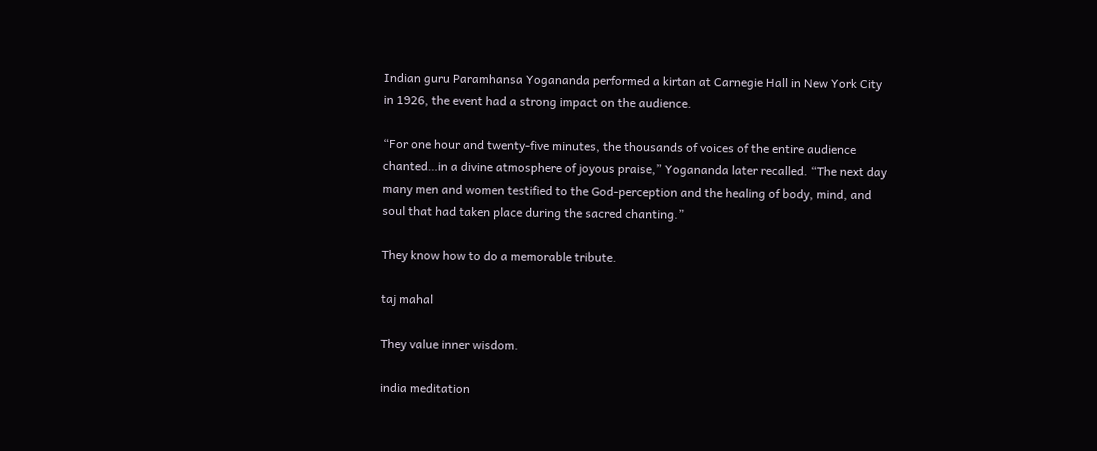Indian guru Paramhansa Yogananda performed a kirtan at Carnegie Hall in New York City in 1926, the event had a strong impact on the audience.

“For one hour and twenty-five minutes, the thousands of voices of the entire audience chanted…in a divine atmosphere of joyous praise,” Yogananda later recalled. “The next day many men and women testified to the God-perception and the healing of body, mind, and soul that had taken place during the sacred chanting.”

They know how to do a memorable tribute.

taj mahal

They value inner wisdom.

india meditation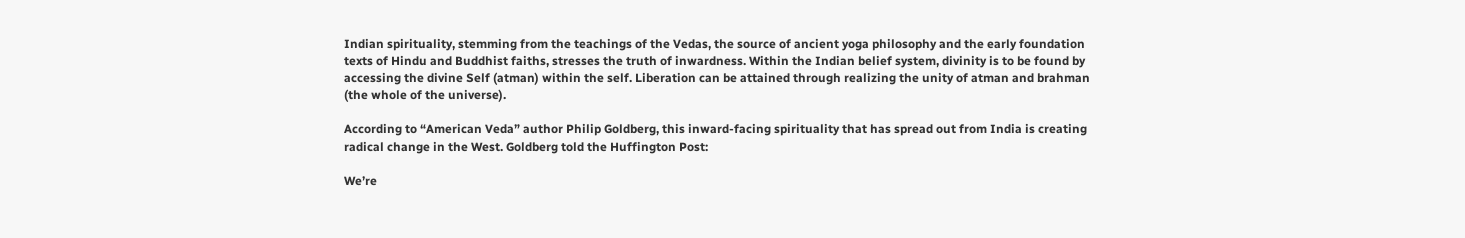Indian spirituality, stemming from the teachings of the Vedas, the source of ancient yoga philosophy and the early foundation texts of Hindu and Buddhist faiths, stresses the truth of inwardness. Within the Indian belief system, divinity is to be found by accessing the divine Self (atman) within the self. Liberation can be attained through realizing the unity of atman and brahman (the whole of the universe).

According to “American Veda” author Philip Goldberg, this inward-facing spirituality that has spread out from India is creating radical change in the West. Goldberg told the Huffington Post:

We’re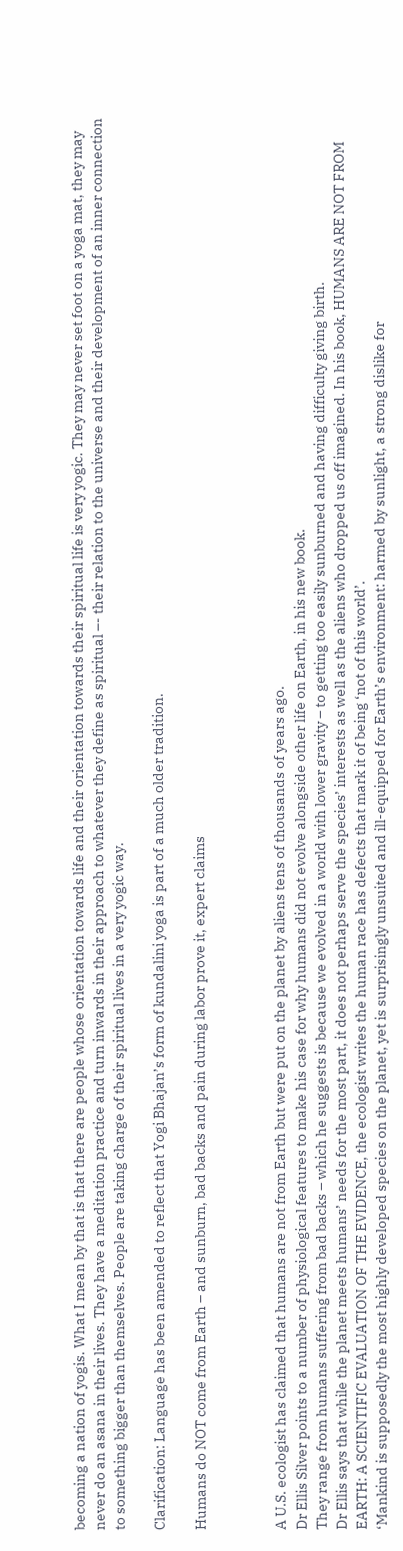becoming a nation of yogis. What I mean by that is that there are people whose orientation towards life and their orientation towards their spiritual life is very yogic. They may never set foot on a yoga mat, they may never do an asana in their lives. They have a meditation practice and turn inwards in their approach to whatever they define as spiritual –- their relation to the universe and their development of an inner connection to something bigger than themselves. People are taking charge of their spiritual lives in a very yogic way.

Clarification: Language has been amended to reflect that Yogi Bhajan’s form of kundalini yoga is part of a much older tradition.

Humans do NOT come from Earth – and sunburn, bad backs and pain during labor prove it, expert claims



A U.S. ecologist has claimed that humans are not from Earth but were put on the planet by aliens tens of thousands of years ago.
Dr Ellis Silver points to a number of physiological features to make his case for why humans did not evolve alongside other life on Earth, in his new book.
They range from humans suffering from bad backs – which he suggests is because we evolved in a world with lower gravity – to getting too easily sunburned and having difficulty giving birth.
Dr Ellis says that while the planet meets humans’ needs for the most part, it does not perhaps serve the species’ interests as well as the aliens who dropped us off imagined. In his book, HUMANS ARE NOT FROM EARTH: A SCIENTIFIC EVALUATION OF THE EVIDENCE, the ecologist writes the human race has defects that mark it of being ‘not of this world’.
‘Mankind is supposedly the most highly developed species on the planet, yet is surprisingly unsuited and ill-equipped for Earth’s environment: harmed by sunlight, a strong dislike for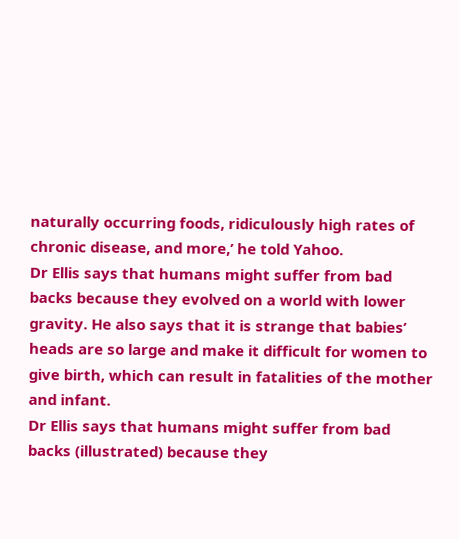naturally occurring foods, ridiculously high rates of chronic disease, and more,’ he told Yahoo.
Dr Ellis says that humans might suffer from bad backs because they evolved on a world with lower gravity. He also says that it is strange that babies’ heads are so large and make it difficult for women to give birth, which can result in fatalities of the mother and infant.
Dr Ellis says that humans might suffer from bad backs (illustrated) because they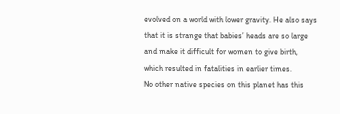evolved on a world with lower gravity. He also says that it is strange that babies’ heads are so large and make it difficult for women to give birth, which resulted in fatalities in earlier times.
No other native species on this planet has this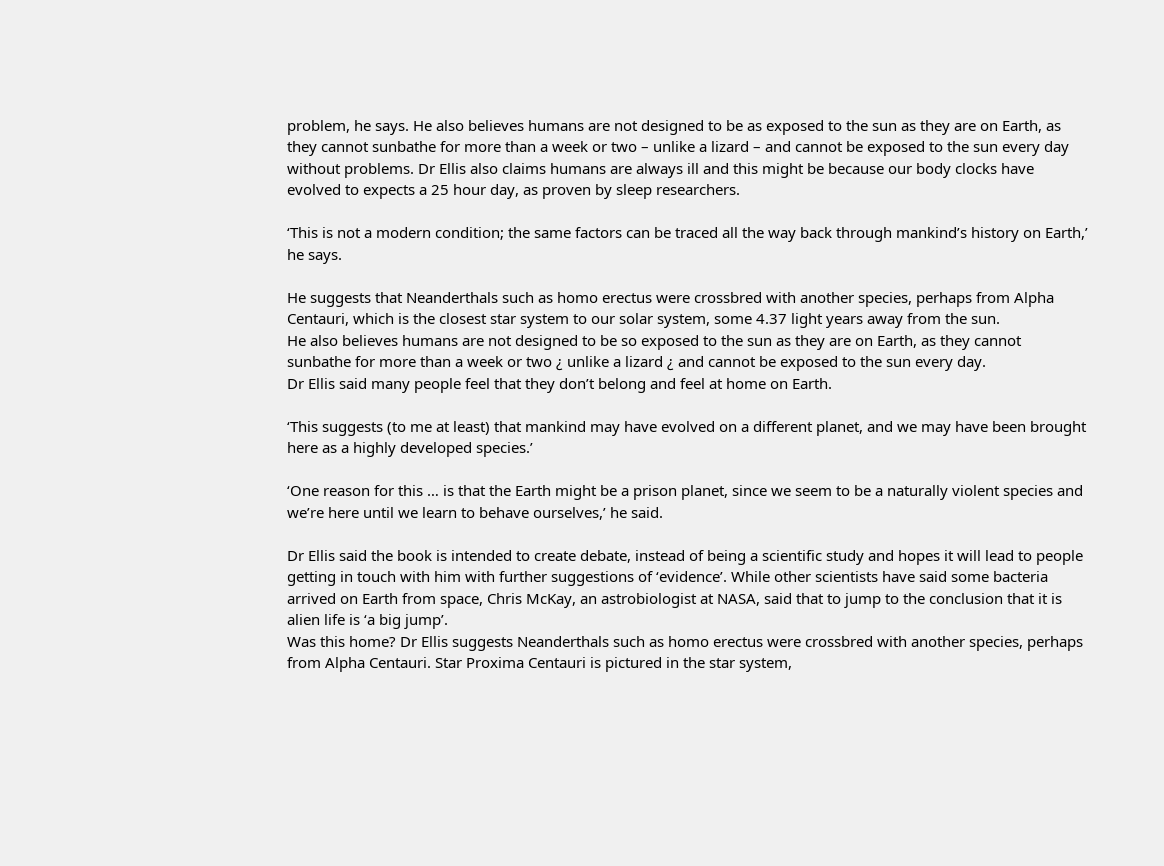problem, he says. He also believes humans are not designed to be as exposed to the sun as they are on Earth, as they cannot sunbathe for more than a week or two – unlike a lizard – and cannot be exposed to the sun every day without problems. Dr Ellis also claims humans are always ill and this might be because our body clocks have evolved to expects a 25 hour day, as proven by sleep researchers.

‘This is not a modern condition; the same factors can be traced all the way back through mankind’s history on Earth,’ he says.

He suggests that Neanderthals such as homo erectus were crossbred with another species, perhaps from Alpha Centauri, which is the closest star system to our solar system, some 4.37 light years away from the sun.
He also believes humans are not designed to be so exposed to the sun as they are on Earth, as they cannot sunbathe for more than a week or two ¿ unlike a lizard ¿ and cannot be exposed to the sun every day.
Dr Ellis said many people feel that they don’t belong and feel at home on Earth.

‘This suggests (to me at least) that mankind may have evolved on a different planet, and we may have been brought here as a highly developed species.’

‘One reason for this … is that the Earth might be a prison planet, since we seem to be a naturally violent species and we’re here until we learn to behave ourselves,’ he said.

Dr Ellis said the book is intended to create debate, instead of being a scientific study and hopes it will lead to people getting in touch with him with further suggestions of ‘evidence’. While other scientists have said some bacteria arrived on Earth from space, Chris McKay, an astrobiologist at NASA, said that to jump to the conclusion that it is alien life is ‘a big jump’.
Was this home? Dr Ellis suggests Neanderthals such as homo erectus were crossbred with another species, perhaps from Alpha Centauri. Star Proxima Centauri is pictured in the star system,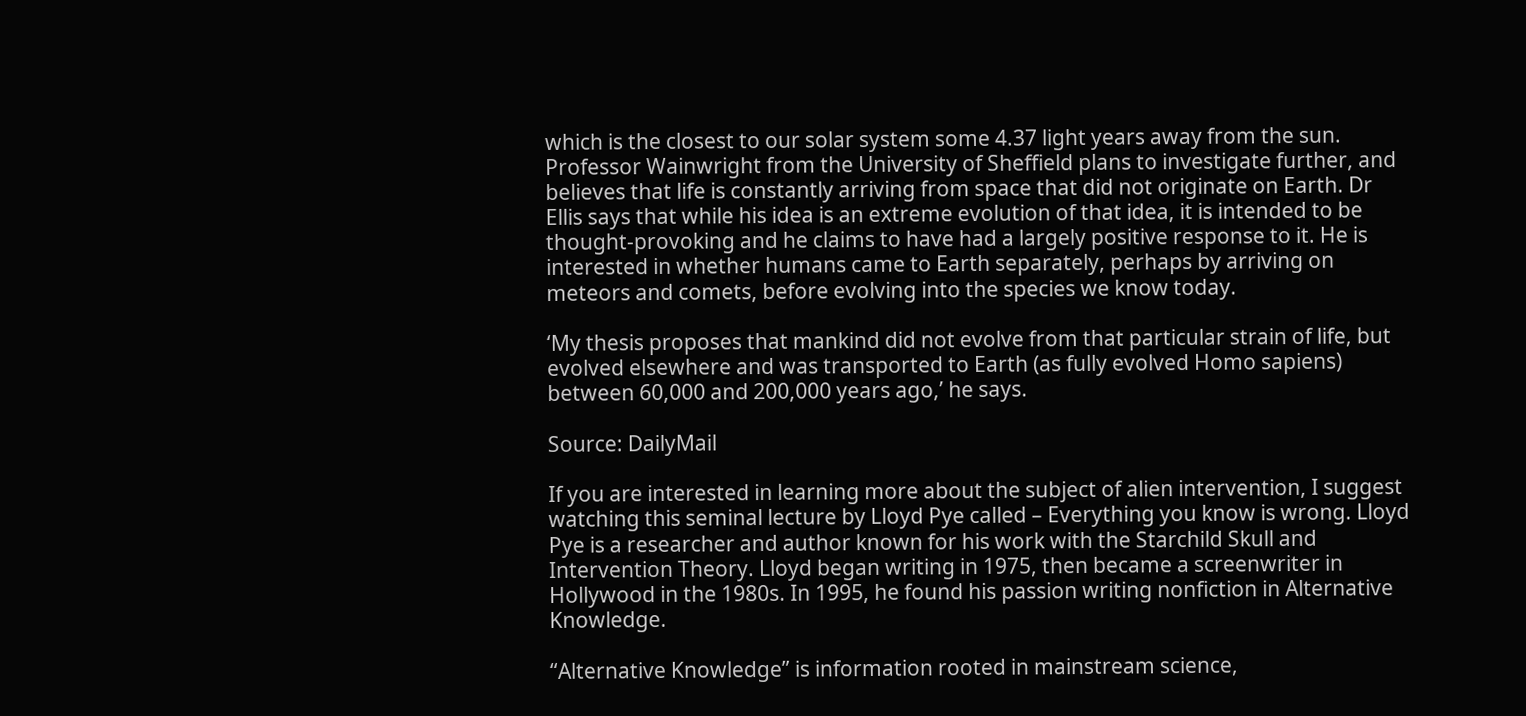which is the closest to our solar system some 4.37 light years away from the sun.
Professor Wainwright from the University of Sheffield plans to investigate further, and believes that life is constantly arriving from space that did not originate on Earth. Dr Ellis says that while his idea is an extreme evolution of that idea, it is intended to be thought-provoking and he claims to have had a largely positive response to it. He is interested in whether humans came to Earth separately, perhaps by arriving on meteors and comets, before evolving into the species we know today.

‘My thesis proposes that mankind did not evolve from that particular strain of life, but evolved elsewhere and was transported to Earth (as fully evolved Homo sapiens) between 60,000 and 200,000 years ago,’ he says.

Source: DailyMail

If you are interested in learning more about the subject of alien intervention, I suggest watching this seminal lecture by Lloyd Pye called – Everything you know is wrong. Lloyd Pye is a researcher and author known for his work with the Starchild Skull and Intervention Theory. Lloyd began writing in 1975, then became a screenwriter in Hollywood in the 1980s. In 1995, he found his passion writing nonfiction in Alternative Knowledge.

“Alternative Knowledge” is information rooted in mainstream science,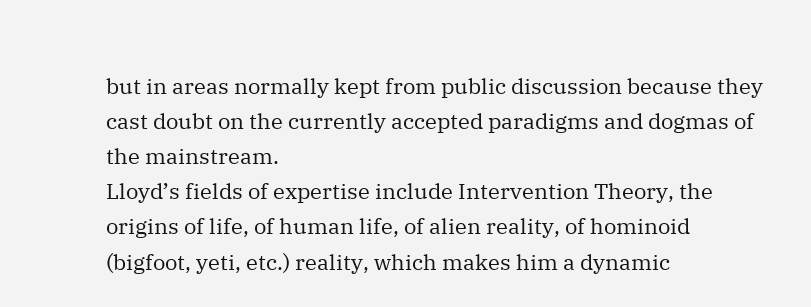but in areas normally kept from public discussion because they cast doubt on the currently accepted paradigms and dogmas of the mainstream.
Lloyd’s fields of expertise include Intervention Theory, the origins of life, of human life, of alien reality, of hominoid (bigfoot, yeti, etc.) reality, which makes him a dynamic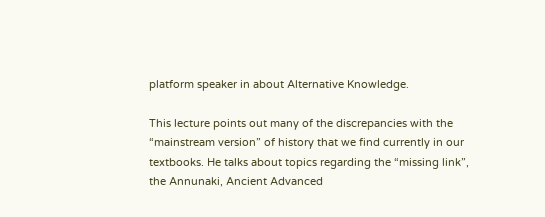platform speaker in about Alternative Knowledge.

This lecture points out many of the discrepancies with the “mainstream version” of history that we find currently in our textbooks. He talks about topics regarding the “missing link”, the Annunaki, Ancient Advanced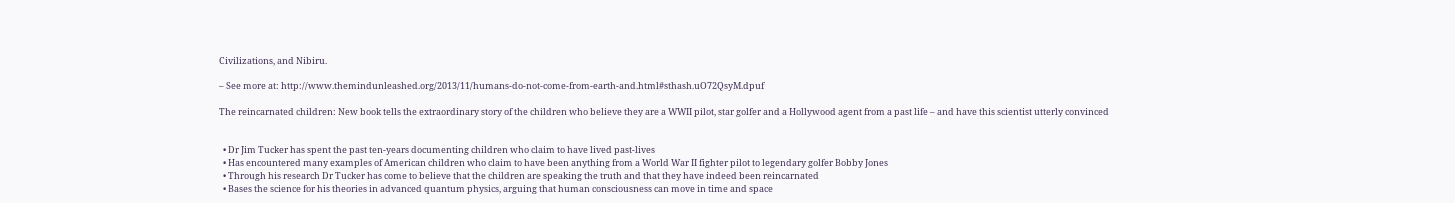Civilizations, and Nibiru.

– See more at: http://www.themindunleashed.org/2013/11/humans-do-not-come-from-earth-and.html#sthash.uO72QsyM.dpuf

The reincarnated children: New book tells the extraordinary story of the children who believe they are a WWII pilot, star golfer and a Hollywood agent from a past life – and have this scientist utterly convinced


  • Dr Jim Tucker has spent the past ten-years documenting children who claim to have lived past-lives
  • Has encountered many examples of American children who claim to have been anything from a World War II fighter pilot to legendary golfer Bobby Jones
  • Through his research Dr Tucker has come to believe that the children are speaking the truth and that they have indeed been reincarnated
  • Bases the science for his theories in advanced quantum physics, arguing that human consciousness can move in time and space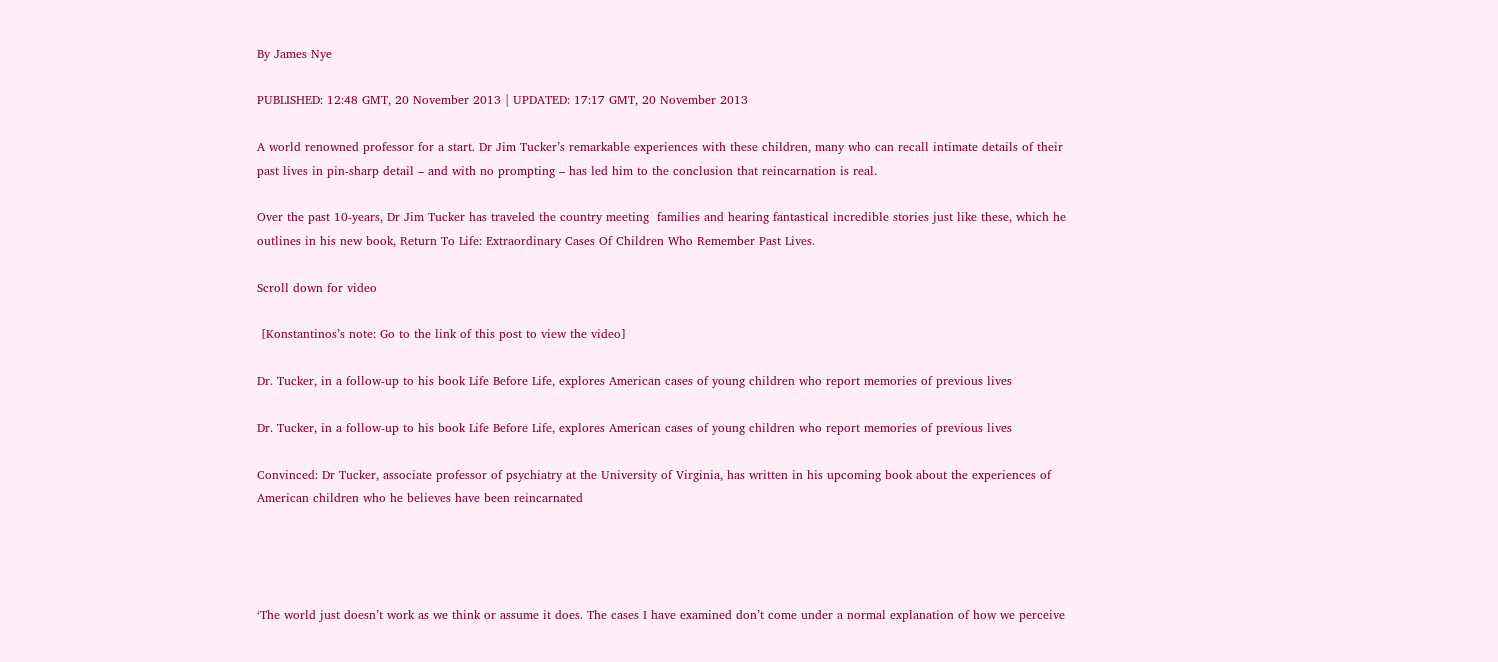By James Nye

PUBLISHED: 12:48 GMT, 20 November 2013 | UPDATED: 17:17 GMT, 20 November 2013

A world renowned professor for a start. Dr Jim Tucker’s remarkable experiences with these children, many who can recall intimate details of their past lives in pin-sharp detail – and with no prompting – has led him to the conclusion that reincarnation is real.

Over the past 10-years, Dr Jim Tucker has traveled the country meeting  families and hearing fantastical incredible stories just like these, which he outlines in his new book, Return To Life: Extraordinary Cases Of Children Who Remember Past Lives.

Scroll down for video

 [Konstantinos’s note: Go to the link of this post to view the video]

Dr. Tucker, in a follow-up to his book Life Before Life, explores American cases of young children who report memories of previous lives

Dr. Tucker, in a follow-up to his book Life Before Life, explores American cases of young children who report memories of previous lives

Convinced: Dr Tucker, associate professor of psychiatry at the University of Virginia, has written in his upcoming book about the experiences of American children who he believes have been reincarnated




‘The world just doesn’t work as we think or assume it does. The cases I have examined don’t come under a normal explanation of how we perceive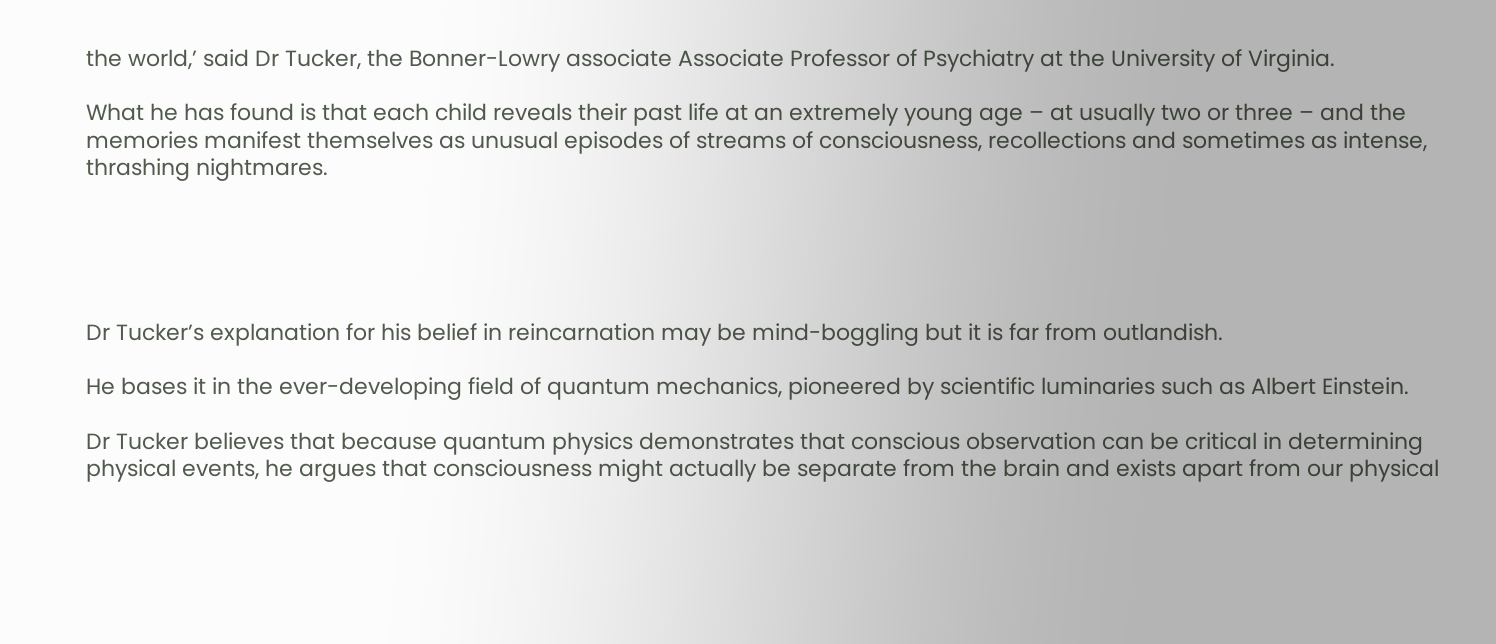the world,’ said Dr Tucker, the Bonner-Lowry associate Associate Professor of Psychiatry at the University of Virginia.

What he has found is that each child reveals their past life at an extremely young age – at usually two or three – and the memories manifest themselves as unusual episodes of streams of consciousness, recollections and sometimes as intense, thrashing nightmares.





Dr Tucker’s explanation for his belief in reincarnation may be mind-boggling but it is far from outlandish.

He bases it in the ever-developing field of quantum mechanics, pioneered by scientific luminaries such as Albert Einstein.

Dr Tucker believes that because quantum physics demonstrates that conscious observation can be critical in determining physical events, he argues that consciousness might actually be separate from the brain and exists apart from our physical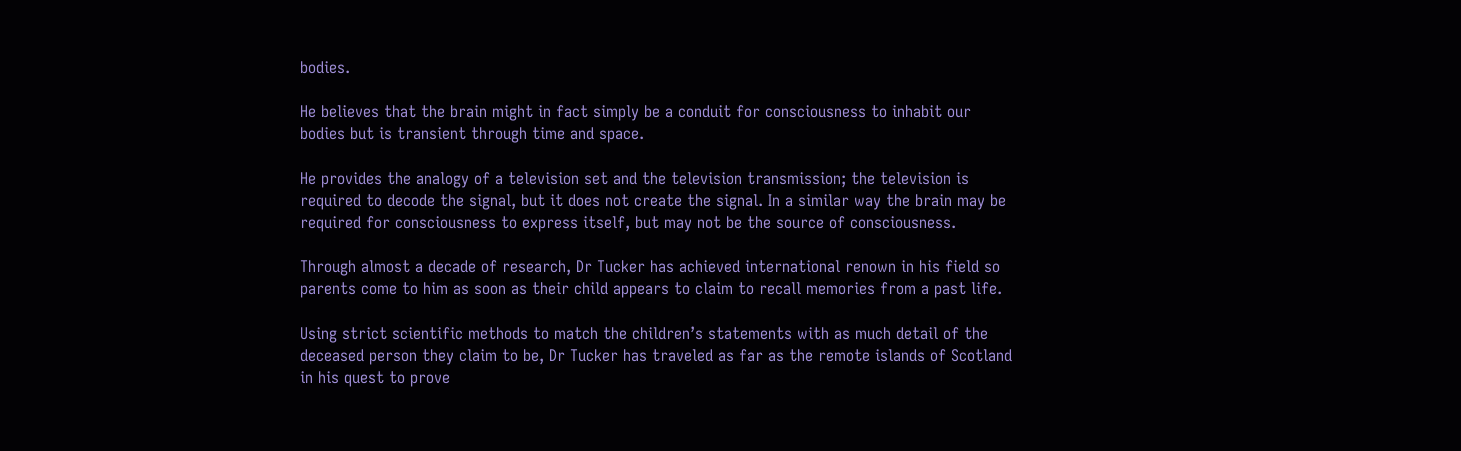bodies.

He believes that the brain might in fact simply be a conduit for consciousness to inhabit our bodies but is transient through time and space.

He provides the analogy of a television set and the television transmission; the television is required to decode the signal, but it does not create the signal. In a similar way the brain may be required for consciousness to express itself, but may not be the source of consciousness.

Through almost a decade of research, Dr Tucker has achieved international renown in his field so parents come to him as soon as their child appears to claim to recall memories from a past life.

Using strict scientific methods to match the children’s statements with as much detail of the deceased person they claim to be, Dr Tucker has traveled as far as the remote islands of Scotland in his quest to prove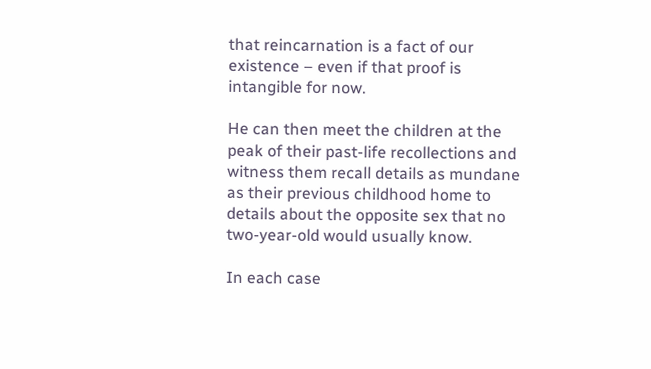that reincarnation is a fact of our existence – even if that proof is intangible for now.

He can then meet the children at the peak of their past-life recollections and witness them recall details as mundane as their previous childhood home to details about the opposite sex that no two-year-old would usually know.

In each case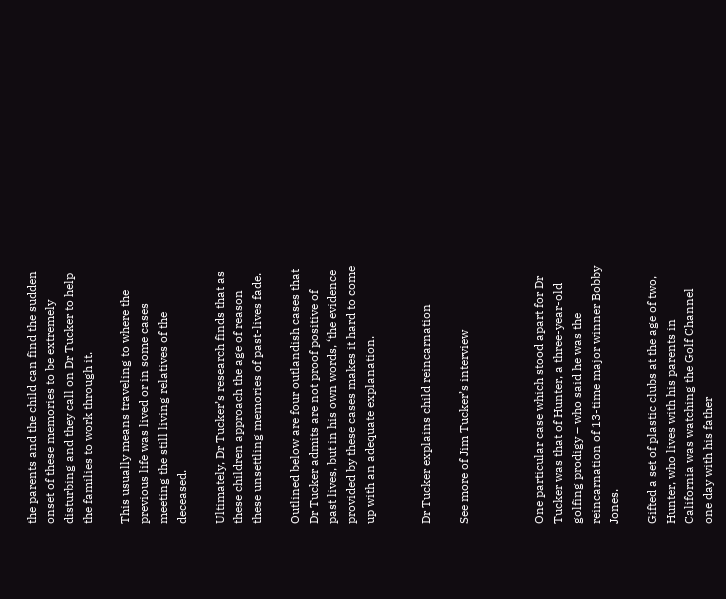the parents and the child can find the sudden onset of these memories to be extremely disturbing and they call on Dr Tucker to help the families to work through it.

This usually means traveling to where the previous life was lived or in some cases meeting the still living relatives of the deceased.

Ultimately, Dr Tucker’s research finds that as these children approach the age of reason these unsettling memories of past-lives fade.

Outlined below are four outlandish cases that Dr Tucker admits are not proof positive of past lives, but in his own words, ‘the evidence provided by these cases makes it hard to come up with an adequate explanation.


Dr Tucker explains child reincarnation

See more of Jim Tucker’s interview



One particular case which stood apart for Dr Tucker was that of Hunter, a three-year-old golfing prodigy – who said he was the reincarnation of 13-time major winner Bobby Jones.

Gifted a set of plastic clubs at the age of two, Hunter, who lives with his parents in California was watching the Golf Channel one day with his father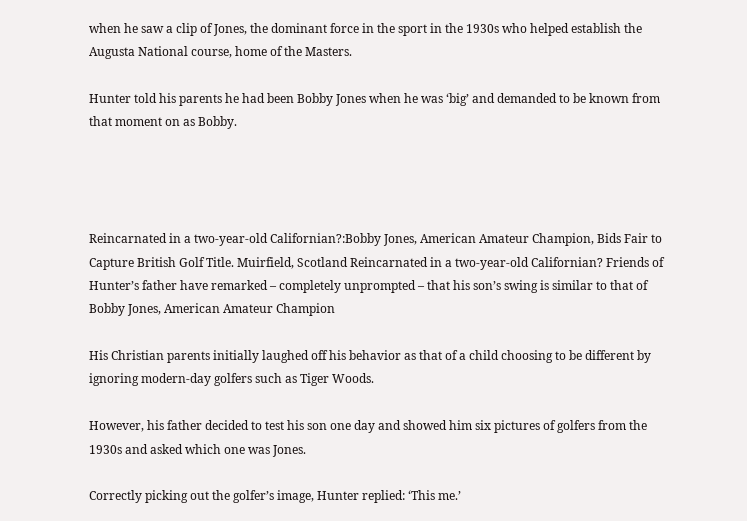when he saw a clip of Jones, the dominant force in the sport in the 1930s who helped establish the Augusta National course, home of the Masters.

Hunter told his parents he had been Bobby Jones when he was ‘big’ and demanded to be known from that moment on as Bobby.




Reincarnated in a two-year-old Californian?:Bobby Jones, American Amateur Champion, Bids Fair to Capture British Golf Title. Muirfield, Scotland Reincarnated in a two-year-old Californian? Friends of Hunter’s father have remarked – completely unprompted – that his son’s swing is similar to that of Bobby Jones, American Amateur Champion

His Christian parents initially laughed off his behavior as that of a child choosing to be different by ignoring modern-day golfers such as Tiger Woods.

However, his father decided to test his son one day and showed him six pictures of golfers from the 1930s and asked which one was Jones.

Correctly picking out the golfer’s image, Hunter replied: ‘This me.’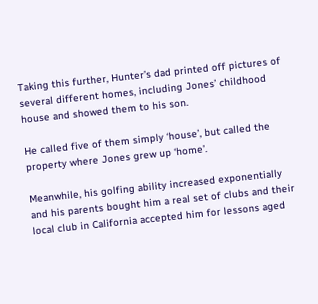Taking this further, Hunter’s dad printed off pictures of several different homes, including Jones’ childhood house and showed them to his son.

He called five of them simply ‘house’, but called the property where Jones grew up ‘home’.

Meanwhile, his golfing ability increased exponentially and his parents bought him a real set of clubs and their local club in California accepted him for lessons aged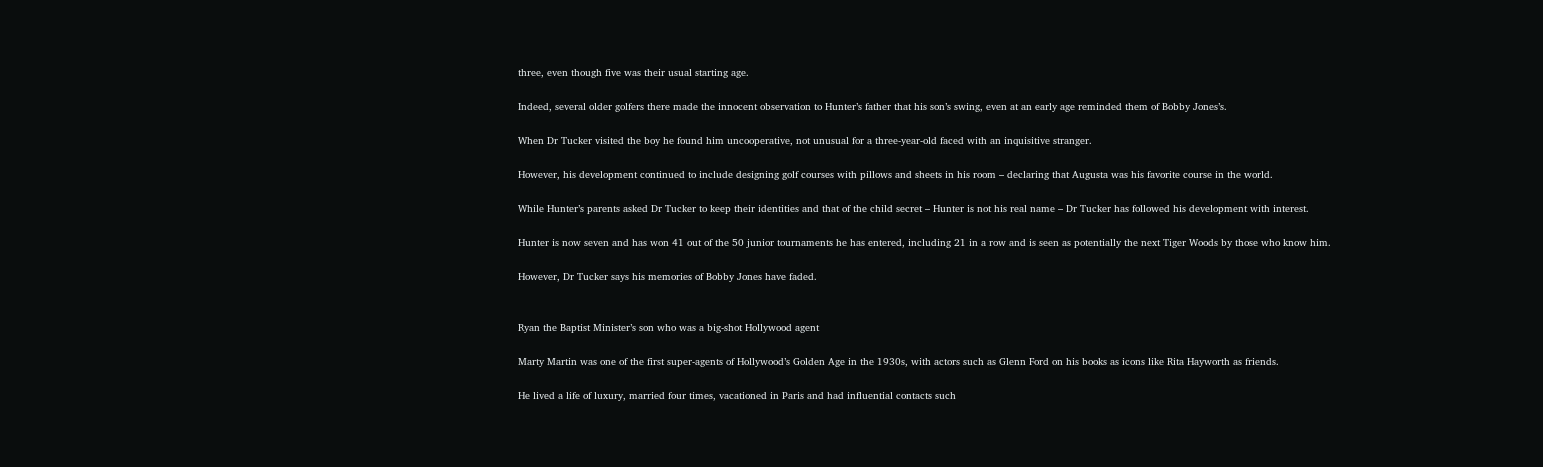three, even though five was their usual starting age.

Indeed, several older golfers there made the innocent observation to Hunter’s father that his son’s swing, even at an early age reminded them of Bobby Jones’s.

When Dr Tucker visited the boy he found him uncooperative, not unusual for a three-year-old faced with an inquisitive stranger.

However, his development continued to include designing golf courses with pillows and sheets in his room – declaring that Augusta was his favorite course in the world.

While Hunter’s parents asked Dr Tucker to keep their identities and that of the child secret – Hunter is not his real name – Dr Tucker has followed his development with interest.

Hunter is now seven and has won 41 out of the 50 junior tournaments he has entered, including 21 in a row and is seen as potentially the next Tiger Woods by those who know him.

However, Dr Tucker says his memories of Bobby Jones have faded.


Ryan the Baptist Minister’s son who was a big-shot Hollywood agent

Marty Martin was one of the first super-agents of Hollywood’s Golden Age in the 1930s, with actors such as Glenn Ford on his books as icons like Rita Hayworth as friends.

He lived a life of luxury, married four times, vacationed in Paris and had influential contacts such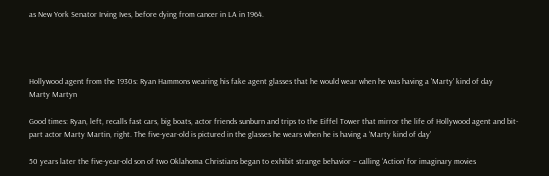as New York Senator Irving Ives, before dying from cancer in LA in 1964.




Hollywood agent from the 1930s: Ryan Hammons wearing his fake agent glasses that he would wear when he was having a 'Marty' kind of day
Marty Martyn

Good times: Ryan, left, recalls fast cars, big boats, actor friends sunburn and trips to the Eiffel Tower that mirror the life of Hollywood agent and bit-part actor Marty Martin, right. The five-year-old is pictured in the glasses he wears when he is having a ‘Marty kind of day’

50 years later the five-year-old son of two Oklahoma Christians began to exhibit strange behavior – calling ‘Action’ for imaginary movies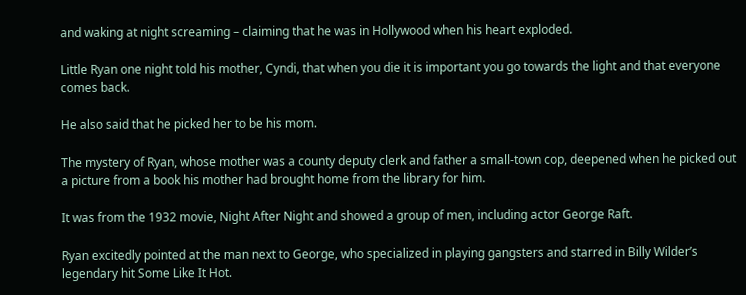and waking at night screaming – claiming that he was in Hollywood when his heart exploded.

Little Ryan one night told his mother, Cyndi, that when you die it is important you go towards the light and that everyone comes back.

He also said that he picked her to be his mom.

The mystery of Ryan, whose mother was a county deputy clerk and father a small-town cop, deepened when he picked out a picture from a book his mother had brought home from the library for him.

It was from the 1932 movie, Night After Night and showed a group of men, including actor George Raft.

Ryan excitedly pointed at the man next to George, who specialized in playing gangsters and starred in Billy Wilder’s legendary hit Some Like It Hot.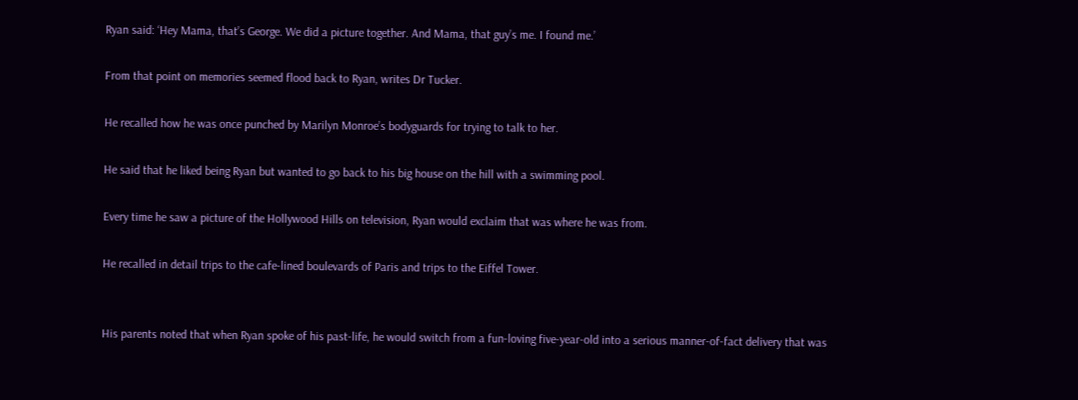Ryan said: ‘Hey Mama, that’s George. We did a picture together. And Mama, that guy’s me. I found me.’

From that point on memories seemed flood back to Ryan, writes Dr Tucker.

He recalled how he was once punched by Marilyn Monroe’s bodyguards for trying to talk to her.

He said that he liked being Ryan but wanted to go back to his big house on the hill with a swimming pool.

Every time he saw a picture of the Hollywood Hills on television, Ryan would exclaim that was where he was from.

He recalled in detail trips to the cafe-lined boulevards of Paris and trips to the Eiffel Tower.


His parents noted that when Ryan spoke of his past-life, he would switch from a fun-loving five-year-old into a serious manner-of-fact delivery that was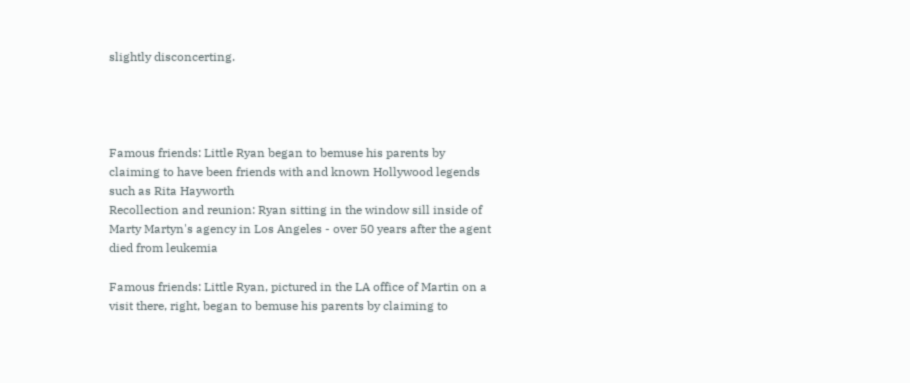slightly disconcerting.




Famous friends: Little Ryan began to bemuse his parents by claiming to have been friends with and known Hollywood legends such as Rita Hayworth
Recollection and reunion: Ryan sitting in the window sill inside of Marty Martyn's agency in Los Angeles - over 50 years after the agent died from leukemia

Famous friends: Little Ryan, pictured in the LA office of Martin on a visit there, right, began to bemuse his parents by claiming to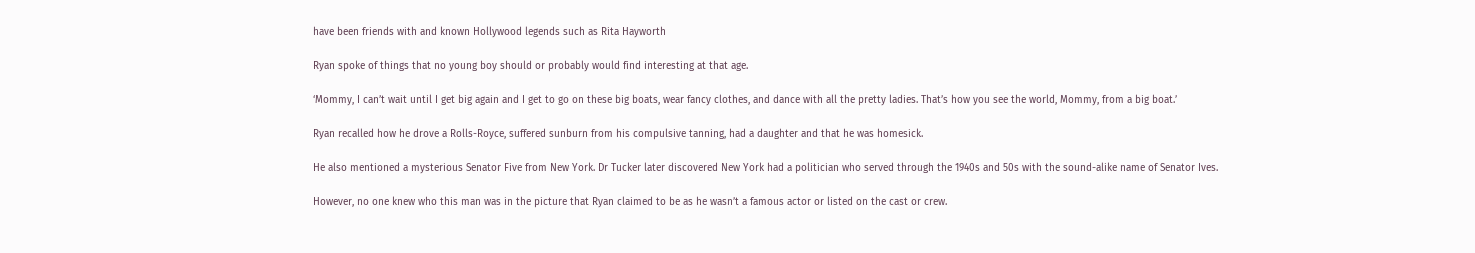have been friends with and known Hollywood legends such as Rita Hayworth

Ryan spoke of things that no young boy should or probably would find interesting at that age.

‘Mommy, I can’t wait until I get big again and I get to go on these big boats, wear fancy clothes, and dance with all the pretty ladies. That’s how you see the world, Mommy, from a big boat.’

Ryan recalled how he drove a Rolls-Royce, suffered sunburn from his compulsive tanning, had a daughter and that he was homesick.

He also mentioned a mysterious Senator Five from New York. Dr Tucker later discovered New York had a politician who served through the 1940s and 50s with the sound-alike name of Senator Ives.

However, no one knew who this man was in the picture that Ryan claimed to be as he wasn’t a famous actor or listed on the cast or crew.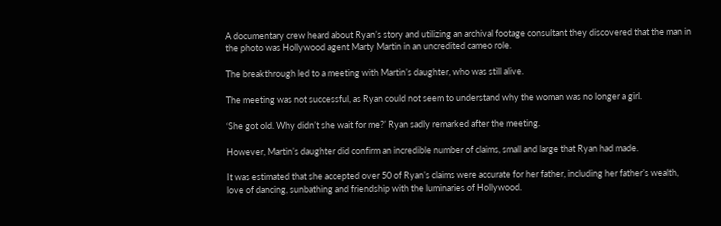A documentary crew heard about Ryan’s story and utilizing an archival footage consultant they discovered that the man in the photo was Hollywood agent Marty Martin in an uncredited cameo role.

The breakthrough led to a meeting with Martin’s daughter, who was still alive.

The meeting was not successful, as Ryan could not seem to understand why the woman was no longer a girl.

‘She got old. Why didn’t she wait for me?’ Ryan sadly remarked after the meeting.

However, Martin’s daughter did confirm an incredible number of claims, small and large that Ryan had made.

It was estimated that she accepted over 50 of Ryan’s claims were accurate for her father, including her father’s wealth, love of dancing, sunbathing and friendship with the luminaries of Hollywood.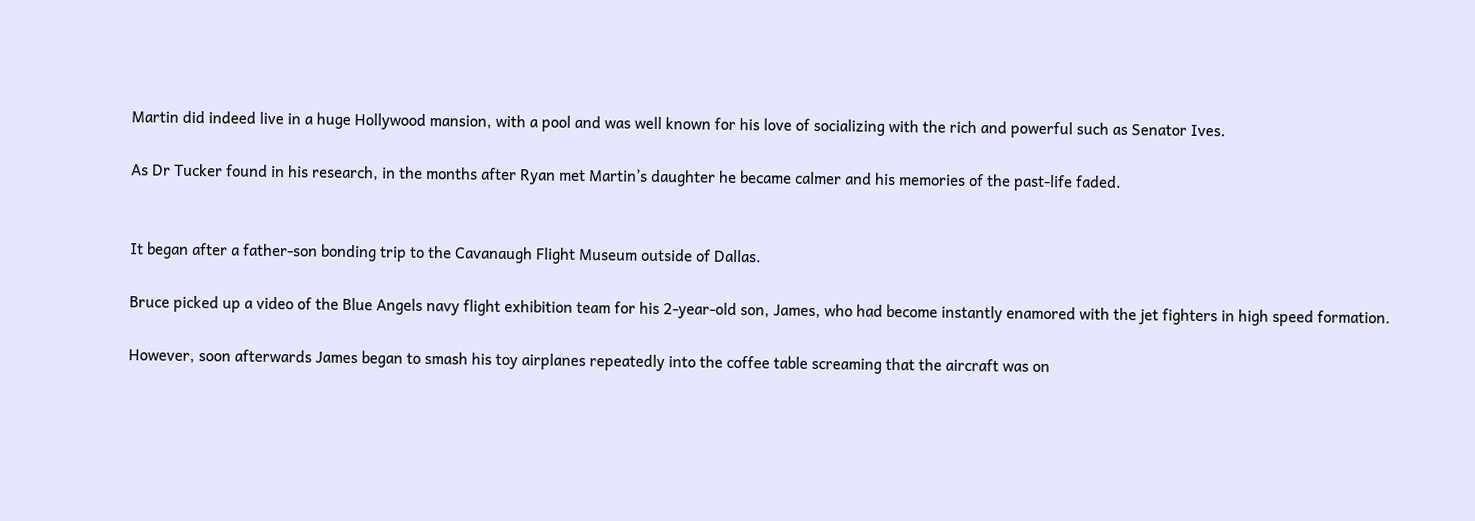Martin did indeed live in a huge Hollywood mansion, with a pool and was well known for his love of socializing with the rich and powerful such as Senator Ives.

As Dr Tucker found in his research, in the months after Ryan met Martin’s daughter he became calmer and his memories of the past-life faded.


It began after a father-son bonding trip to the Cavanaugh Flight Museum outside of Dallas.

Bruce picked up a video of the Blue Angels navy flight exhibition team for his 2-year-old son, James, who had become instantly enamored with the jet fighters in high speed formation.

However, soon afterwards James began to smash his toy airplanes repeatedly into the coffee table screaming that the aircraft was on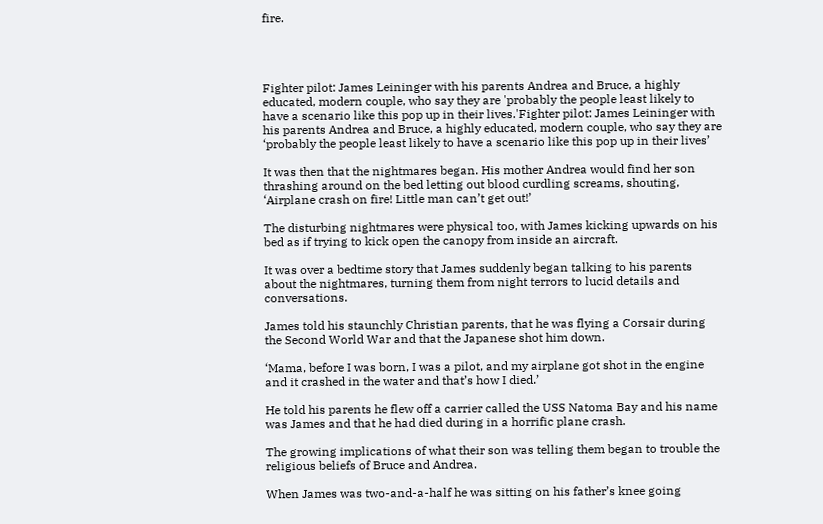fire.




Fighter pilot: James Leininger with his parents Andrea and Bruce, a highly educated, modern couple, who say they are 'probably the people least likely to have a scenario like this pop up in their lives.'Fighter pilot: James Leininger with his parents Andrea and Bruce, a highly educated, modern couple, who say they are ‘probably the people least likely to have a scenario like this pop up in their lives’

It was then that the nightmares began. His mother Andrea would find her son thrashing around on the bed letting out blood curdling screams, shouting, ‘Airplane crash on fire! Little man can’t get out!’

The disturbing nightmares were physical too, with James kicking upwards on his bed as if trying to kick open the canopy from inside an aircraft.

It was over a bedtime story that James suddenly began talking to his parents about the nightmares, turning them from night terrors to lucid details and conversations.

James told his staunchly Christian parents, that he was flying a Corsair during the Second World War and that the Japanese shot him down.

‘Mama, before I was born, I was a pilot, and my airplane got shot in the engine and it crashed in the water and that’s how I died.’

He told his parents he flew off a carrier called the USS Natoma Bay and his name was James and that he had died during in a horrific plane crash.

The growing implications of what their son was telling them began to trouble the religious beliefs of Bruce and Andrea.

When James was two-and-a-half he was sitting on his father’s knee going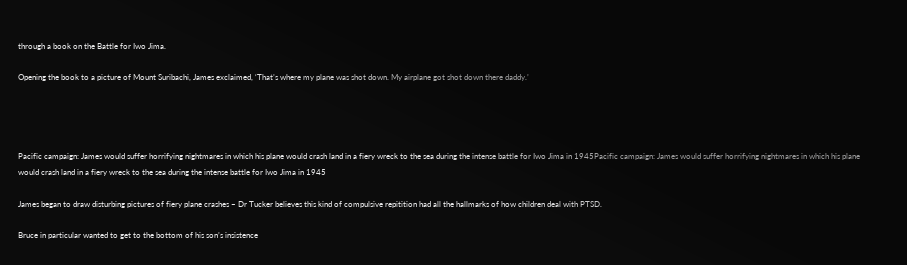through a book on the Battle for Iwo Jima.

Opening the book to a picture of Mount Suribachi, James exclaimed, ‘That’s where my plane was shot down. My airplane got shot down there daddy.’




Pacific campaign: James would suffer horrifying nightmares in which his plane would crash land in a fiery wreck to the sea during the intense battle for Iwo Jima in 1945Pacific campaign: James would suffer horrifying nightmares in which his plane would crash land in a fiery wreck to the sea during the intense battle for Iwo Jima in 1945

James began to draw disturbing pictures of fiery plane crashes – Dr Tucker believes this kind of compulsive repitition had all the hallmarks of how children deal with PTSD.

Bruce in particular wanted to get to the bottom of his son’s insistence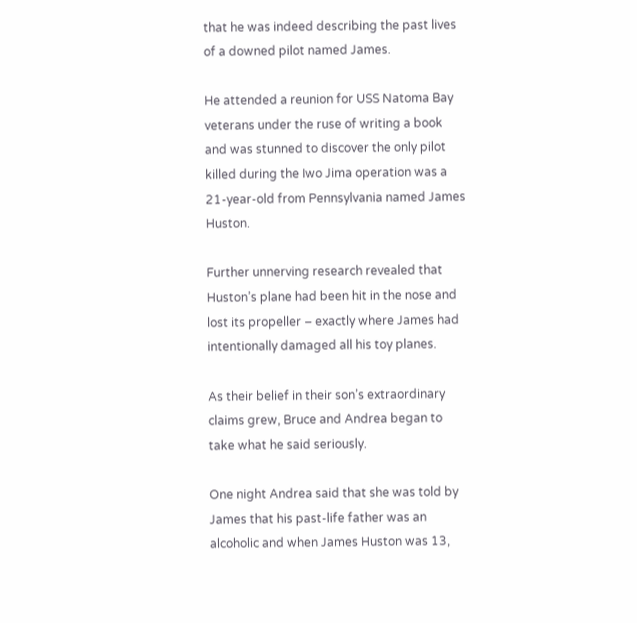that he was indeed describing the past lives of a downed pilot named James.

He attended a reunion for USS Natoma Bay veterans under the ruse of writing a book and was stunned to discover the only pilot killed during the Iwo Jima operation was a 21-year-old from Pennsylvania named James Huston.

Further unnerving research revealed that Huston’s plane had been hit in the nose and lost its propeller – exactly where James had intentionally damaged all his toy planes.

As their belief in their son’s extraordinary claims grew, Bruce and Andrea began to take what he said seriously.

One night Andrea said that she was told by James that his past-life father was an alcoholic and when James Huston was 13,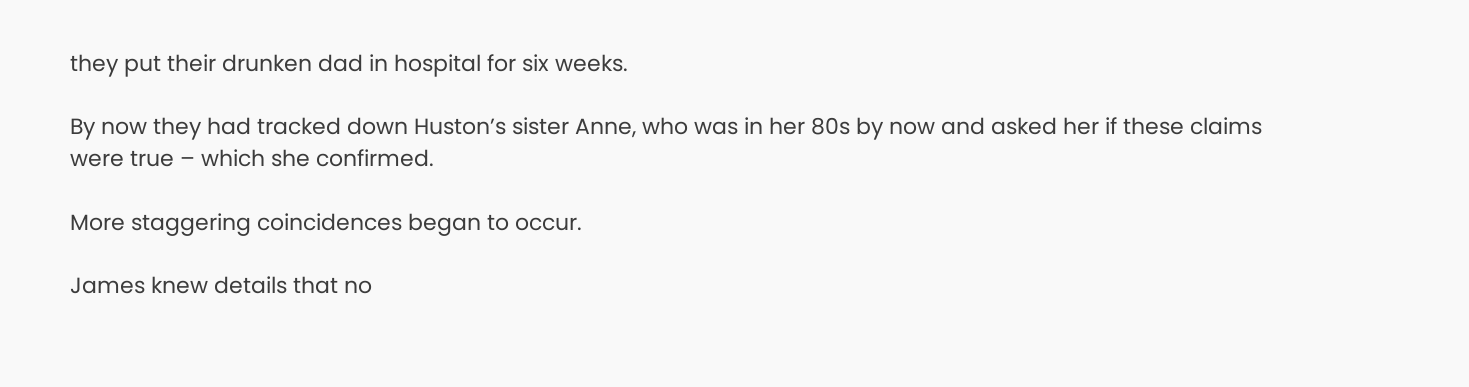they put their drunken dad in hospital for six weeks.

By now they had tracked down Huston’s sister Anne, who was in her 80s by now and asked her if these claims were true – which she confirmed.

More staggering coincidences began to occur.

James knew details that no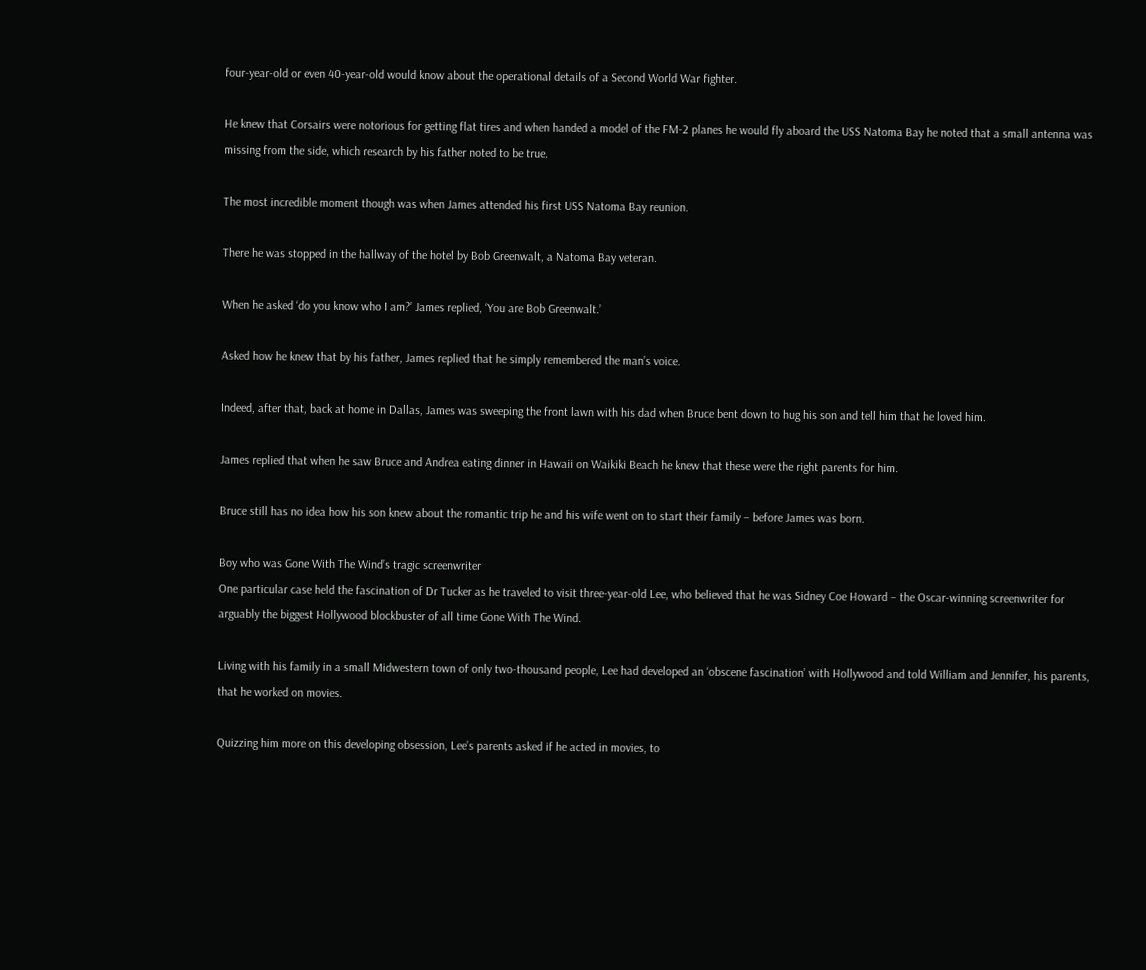four-year-old or even 40-year-old would know about the operational details of a Second World War fighter.

He knew that Corsairs were notorious for getting flat tires and when handed a model of the FM-2 planes he would fly aboard the USS Natoma Bay he noted that a small antenna was missing from the side, which research by his father noted to be true.

The most incredible moment though was when James attended his first USS Natoma Bay reunion.

There he was stopped in the hallway of the hotel by Bob Greenwalt, a Natoma Bay veteran.

When he asked ‘do you know who I am?’ James replied, ‘You are Bob Greenwalt.’

Asked how he knew that by his father, James replied that he simply remembered the man’s voice.

Indeed, after that, back at home in Dallas, James was sweeping the front lawn with his dad when Bruce bent down to hug his son and tell him that he loved him.

James replied that when he saw Bruce and Andrea eating dinner in Hawaii on Waikiki Beach he knew that these were the right parents for him.

Bruce still has no idea how his son knew about the romantic trip he and his wife went on to start their family – before James was born.

Boy who was Gone With The Wind’s tragic screenwriter
One particular case held the fascination of Dr Tucker as he traveled to visit three-year-old Lee, who believed that he was Sidney Coe Howard – the Oscar-winning screenwriter for arguably the biggest Hollywood blockbuster of all time Gone With The Wind.

Living with his family in a small Midwestern town of only two-thousand people, Lee had developed an ‘obscene fascination’ with Hollywood and told William and Jennifer, his parents, that he worked on movies.

Quizzing him more on this developing obsession, Lee’s parents asked if he acted in movies, to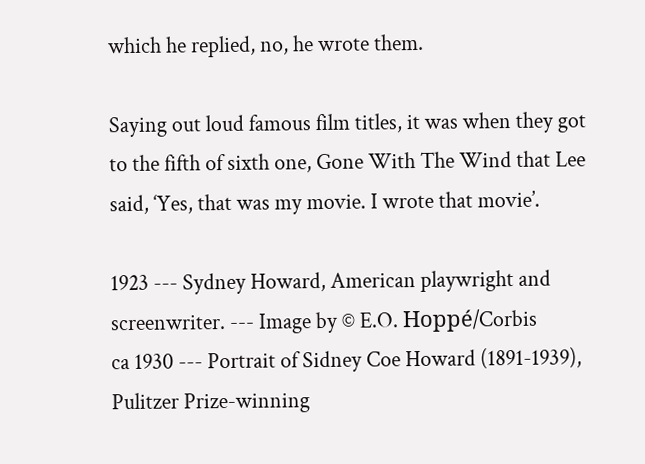which he replied, no, he wrote them.

Saying out loud famous film titles, it was when they got to the fifth of sixth one, Gone With The Wind that Lee said, ‘Yes, that was my movie. I wrote that movie’.

1923 --- Sydney Howard, American playwright and screenwriter. --- Image by © E.O. Hoppé/Corbis
ca 1930 --- Portrait of Sidney Coe Howard (1891-1939), Pulitzer Prize-winning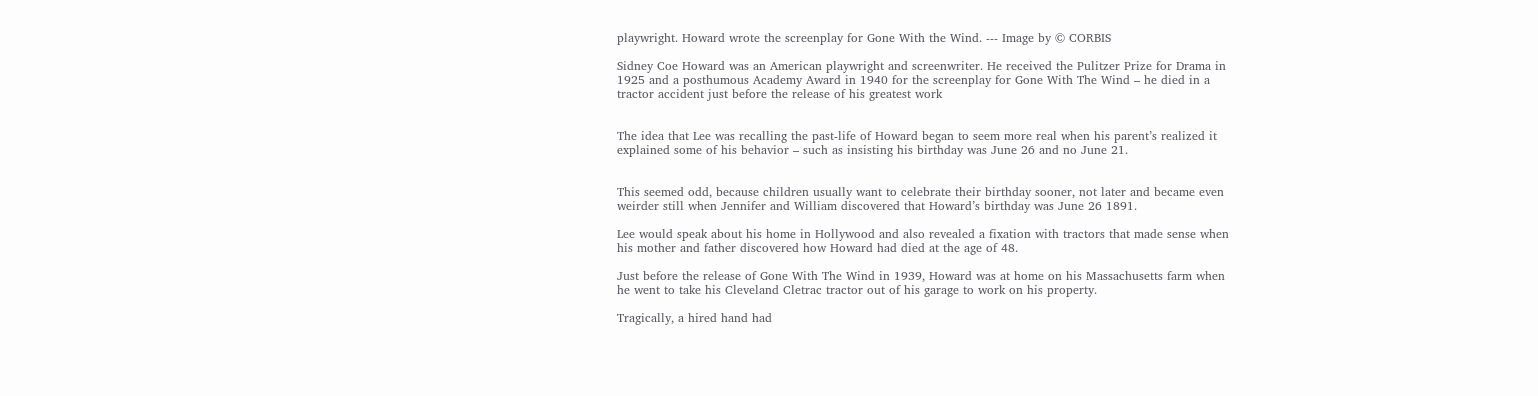playwright. Howard wrote the screenplay for Gone With the Wind. --- Image by © CORBIS

Sidney Coe Howard was an American playwright and screenwriter. He received the Pulitzer Prize for Drama in 1925 and a posthumous Academy Award in 1940 for the screenplay for Gone With The Wind – he died in a tractor accident just before the release of his greatest work


The idea that Lee was recalling the past-life of Howard began to seem more real when his parent’s realized it explained some of his behavior – such as insisting his birthday was June 26 and no June 21.


This seemed odd, because children usually want to celebrate their birthday sooner, not later and became even weirder still when Jennifer and William discovered that Howard’s birthday was June 26 1891.

Lee would speak about his home in Hollywood and also revealed a fixation with tractors that made sense when his mother and father discovered how Howard had died at the age of 48.

Just before the release of Gone With The Wind in 1939, Howard was at home on his Massachusetts farm when he went to take his Cleveland Cletrac tractor out of his garage to work on his property.

Tragically, a hired hand had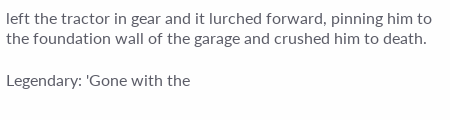left the tractor in gear and it lurched forward, pinning him to the foundation wall of the garage and crushed him to death.

Legendary: 'Gone with the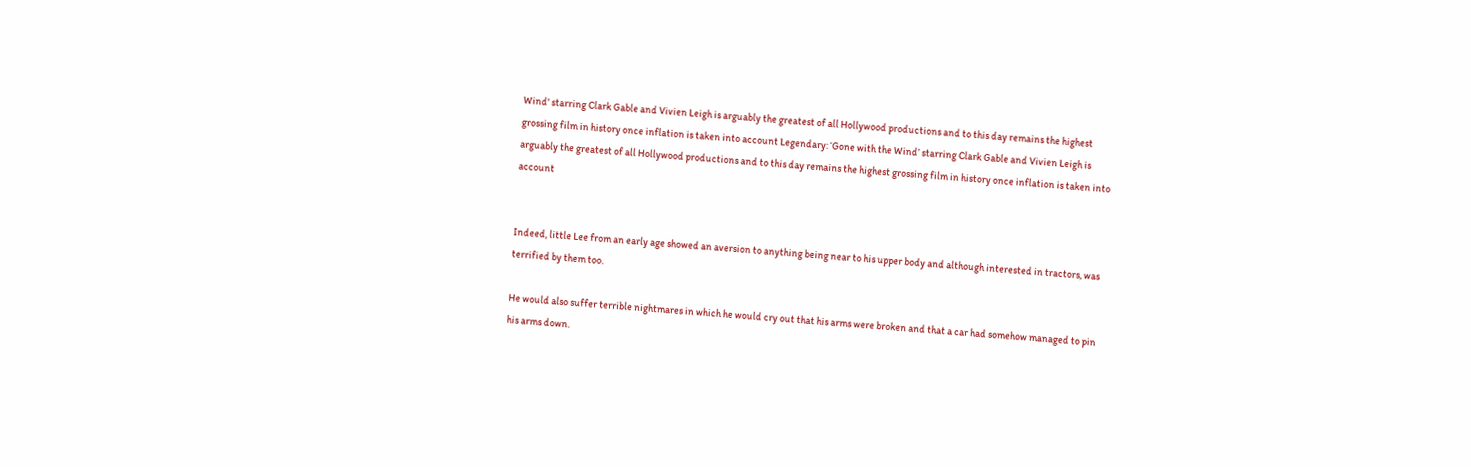Wind' starring Clark Gable and Vivien Leigh is arguably the greatest of all Hollywood productions and to this day remains the highest grossing film in history once inflation is taken into account Legendary: ‘Gone with the Wind’ starring Clark Gable and Vivien Leigh is arguably the greatest of all Hollywood productions and to this day remains the highest grossing film in history once inflation is taken into account


Indeed, little Lee from an early age showed an aversion to anything being near to his upper body and although interested in tractors, was terrified by them too.

He would also suffer terrible nightmares in which he would cry out that his arms were broken and that a car had somehow managed to pin his arms down.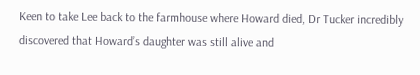Keen to take Lee back to the farmhouse where Howard died, Dr Tucker incredibly discovered that Howard’s daughter was still alive and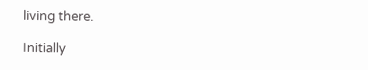living there.

Initially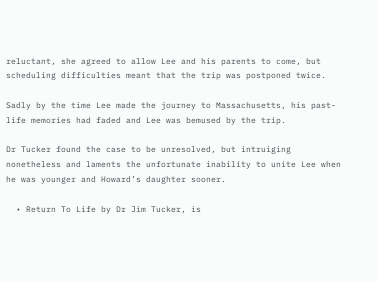reluctant, she agreed to allow Lee and his parents to come, but scheduling difficulties meant that the trip was postponed twice.

Sadly by the time Lee made the journey to Massachusetts, his past-life memories had faded and Lee was bemused by the trip.

Dr Tucker found the case to be unresolved, but intruiging nonetheless and laments the unfortunate inability to unite Lee when he was younger and Howard’s daughter sooner.

  • Return To Life by Dr Jim Tucker, is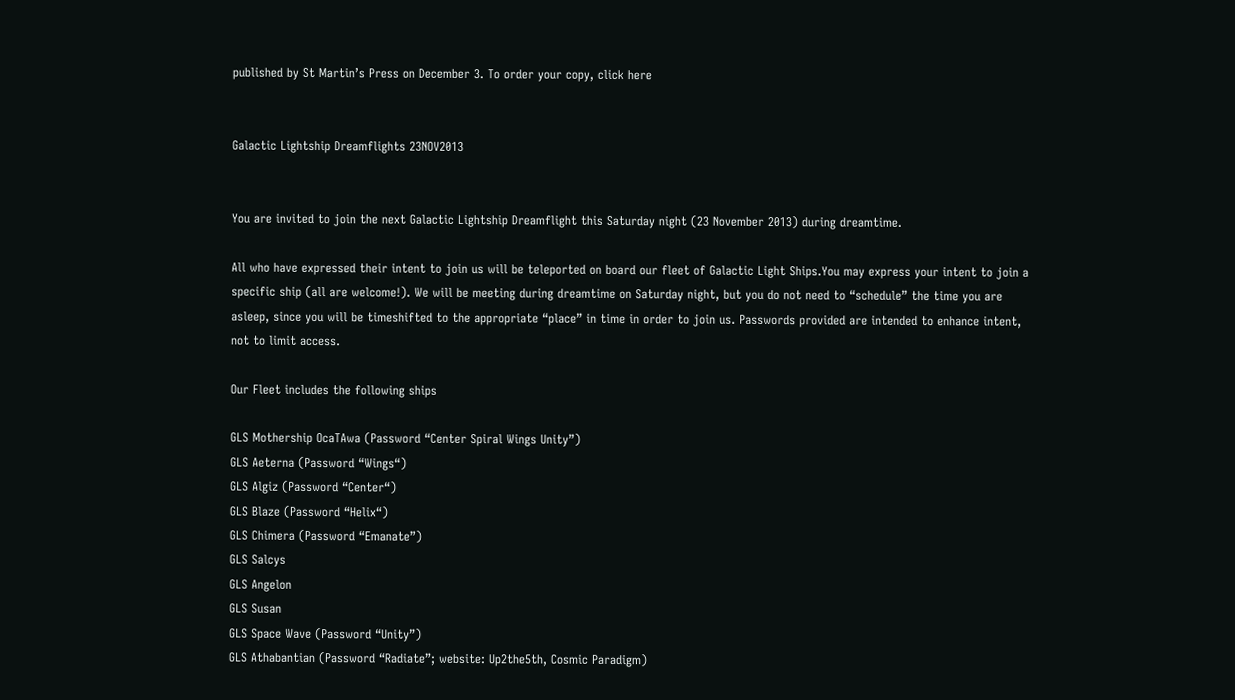published by St Martin’s Press on December 3. To order your copy, click here


Galactic Lightship Dreamflights 23NOV2013


You are invited to join the next Galactic Lightship Dreamflight this Saturday night (23 November 2013) during dreamtime.

All who have expressed their intent to join us will be teleported on board our fleet of Galactic Light Ships.You may express your intent to join a specific ship (all are welcome!). We will be meeting during dreamtime on Saturday night, but you do not need to “schedule” the time you are asleep, since you will be timeshifted to the appropriate “place” in time in order to join us. Passwords provided are intended to enhance intent, not to limit access.

Our Fleet includes the following ships

GLS Mothership OcaTAwa (Password “Center Spiral Wings Unity”)
GLS Aeterna (Password “Wings“)
GLS Algiz (Password “Center“)
GLS Blaze (Password “Helix“)
GLS Chimera (Password “Emanate”)
GLS Salcys
GLS Angelon
GLS Susan
GLS Space Wave (Password “Unity”)
GLS Athabantian (Password “Radiate”; website: Up2the5th, Cosmic Paradigm)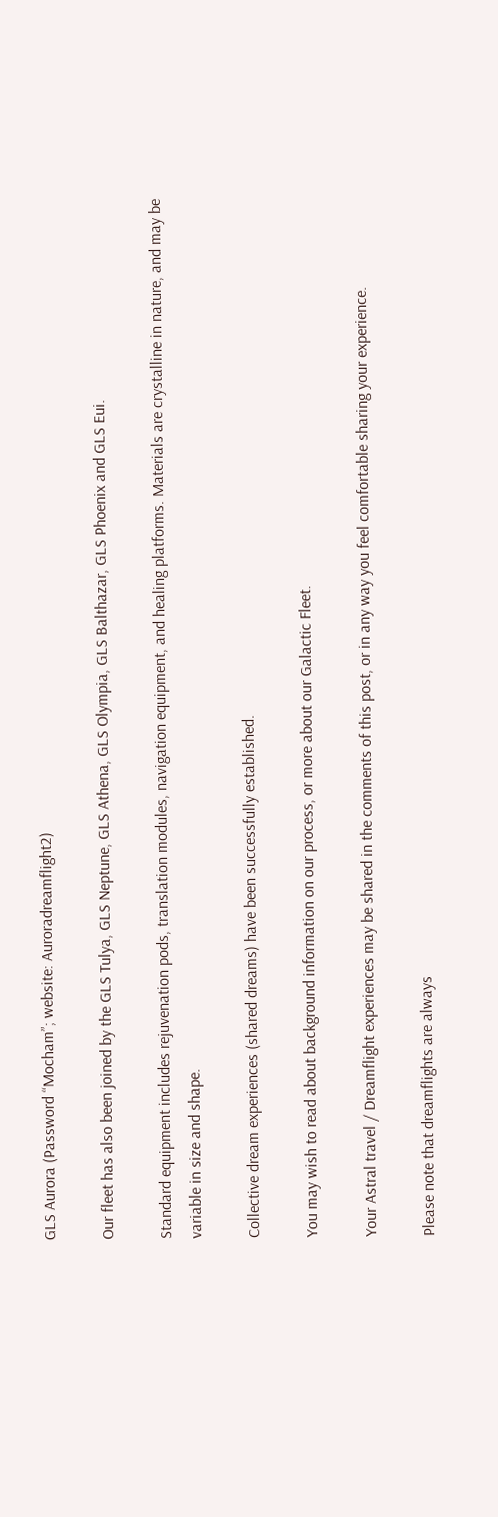GLS Aurora (Password “Mocham”; website: Auroradreamflight2)

Our fleet has also been joined by the GLS Tulya, GLS Neptune, GLS Athena, GLS Olympia, GLS Balthazar, GLS Phoenix and GLS Eui.

Standard equipment includes rejuvenation pods, translation modules, navigation equipment, and healing platforms. Materials are crystalline in nature, and may be variable in size and shape.

Collective dream experiences (shared dreams) have been successfully established.

You may wish to read about background information on our process, or more about our Galactic Fleet.

Your Astral travel / Dreamflight experiences may be shared in the comments of this post, or in any way you feel comfortable sharing your experience.

Please note that dreamflights are always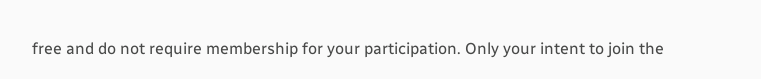free and do not require membership for your participation. Only your intent to join the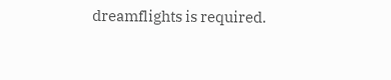dreamflights is required.